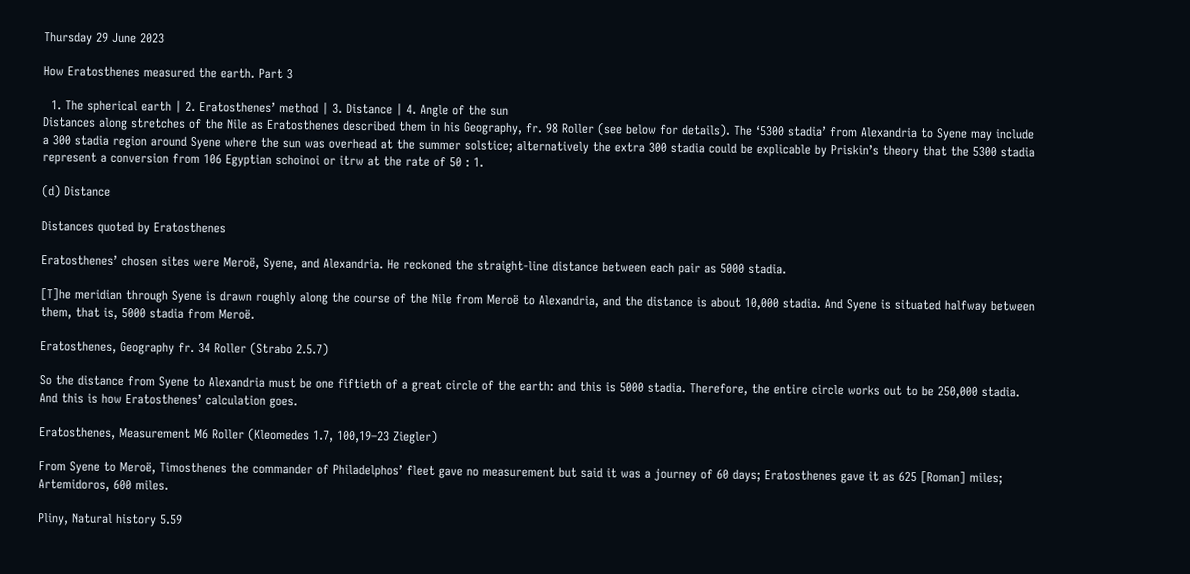Thursday 29 June 2023

How Eratosthenes measured the earth. Part 3

  1. The spherical earth | 2. Eratosthenes’ method | 3. Distance | 4. Angle of the sun
Distances along stretches of the Nile as Eratosthenes described them in his Geography, fr. 98 Roller (see below for details). The ‘5300 stadia’ from Alexandria to Syene may include a 300 stadia region around Syene where the sun was overhead at the summer solstice; alternatively the extra 300 stadia could be explicable by Priskin’s theory that the 5300 stadia represent a conversion from 106 Egyptian schoinoi or itrw at the rate of 50 : 1.

(d) Distance

Distances quoted by Eratosthenes

Eratosthenes’ chosen sites were Meroë, Syene, and Alexandria. He reckoned the straight-line distance between each pair as 5000 stadia.

[T]he meridian through Syene is drawn roughly along the course of the Nile from Meroë to Alexandria, and the distance is about 10,000 stadia. And Syene is situated halfway between them, that is, 5000 stadia from Meroë.

Eratosthenes, Geography fr. 34 Roller (Strabo 2.5.7)

So the distance from Syene to Alexandria must be one fiftieth of a great circle of the earth: and this is 5000 stadia. Therefore, the entire circle works out to be 250,000 stadia. And this is how Eratosthenes’ calculation goes.

Eratosthenes, Measurement M6 Roller (Kleomedes 1.7, 100,19–23 Ziegler)

From Syene to Meroë, Timosthenes the commander of Philadelphos’ fleet gave no measurement but said it was a journey of 60 days; Eratosthenes gave it as 625 [Roman] miles; Artemidoros, 600 miles.

Pliny, Natural history 5.59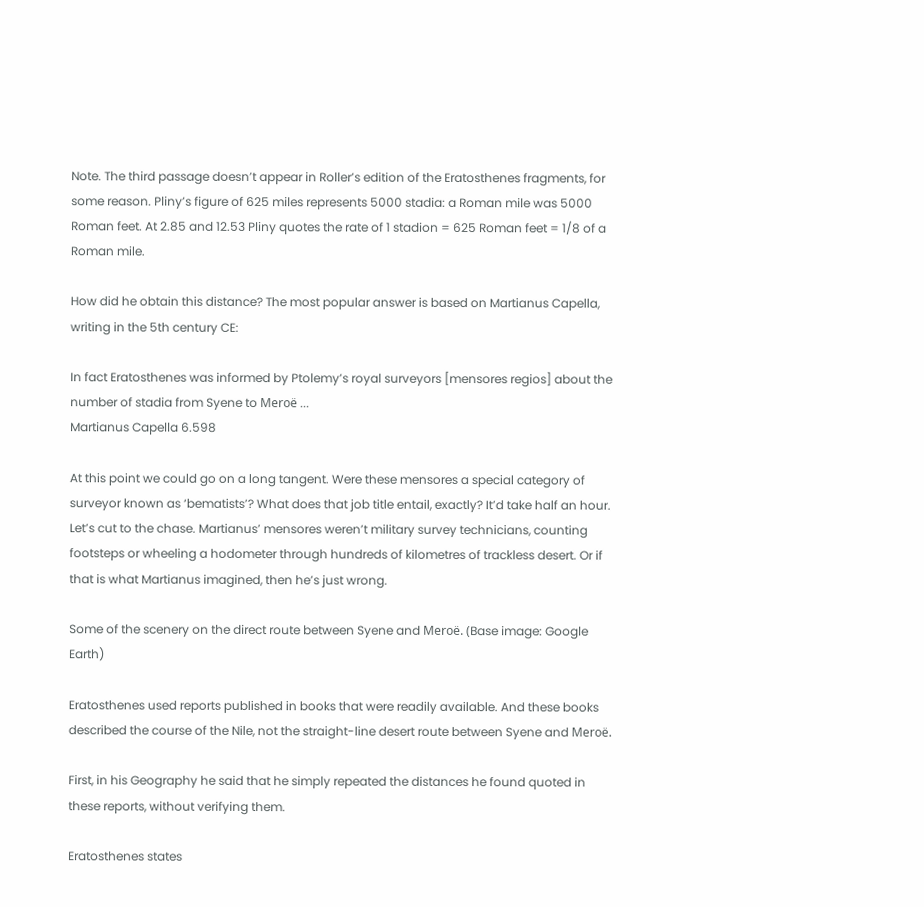Note. The third passage doesn’t appear in Roller’s edition of the Eratosthenes fragments, for some reason. Pliny’s figure of 625 miles represents 5000 stadia: a Roman mile was 5000 Roman feet. At 2.85 and 12.53 Pliny quotes the rate of 1 stadion = 625 Roman feet = 1/8 of a Roman mile.

How did he obtain this distance? The most popular answer is based on Martianus Capella, writing in the 5th century CE:

In fact Eratosthenes was informed by Ptolemy’s royal surveyors [mensores regios] about the number of stadia from Syene to Meroë ...
Martianus Capella 6.598

At this point we could go on a long tangent. Were these mensores a special category of surveyor known as ‘bematists’? What does that job title entail, exactly? It’d take half an hour. Let’s cut to the chase. Martianus’ mensores weren’t military survey technicians, counting footsteps or wheeling a hodometer through hundreds of kilometres of trackless desert. Or if that is what Martianus imagined, then he’s just wrong.

Some of the scenery on the direct route between Syene and Meroë. (Base image: Google Earth)

Eratosthenes used reports published in books that were readily available. And these books described the course of the Nile, not the straight-line desert route between Syene and Meroë.

First, in his Geography he said that he simply repeated the distances he found quoted in these reports, without verifying them.

Eratosthenes states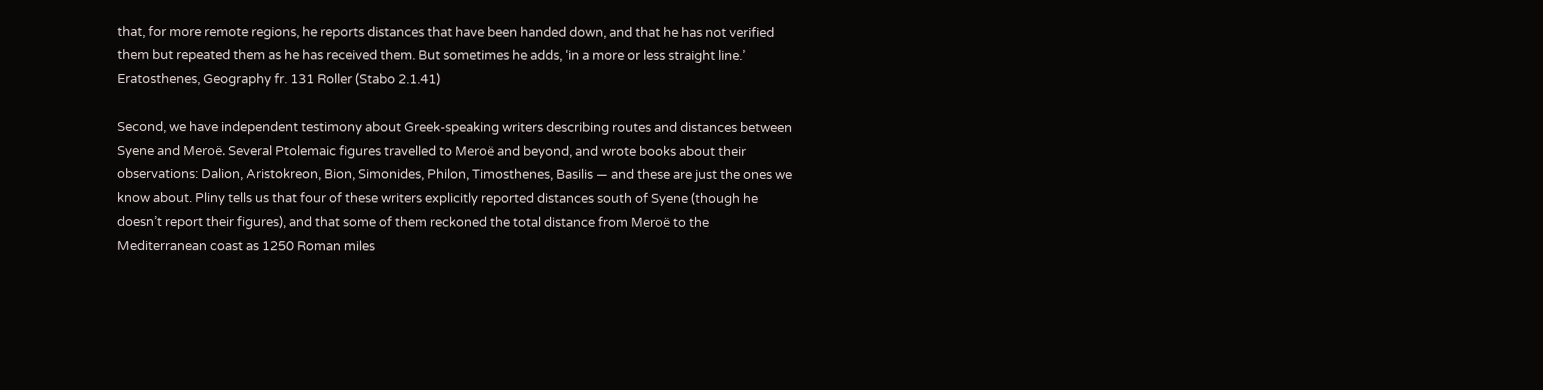that, for more remote regions, he reports distances that have been handed down, and that he has not verified them but repeated them as he has received them. But sometimes he adds, ‘in a more or less straight line.’
Eratosthenes, Geography fr. 131 Roller (Stabo 2.1.41)

Second, we have independent testimony about Greek-speaking writers describing routes and distances between Syene and Meroë. Several Ptolemaic figures travelled to Meroë and beyond, and wrote books about their observations: Dalion, Aristokreon, Bion, Simonides, Philon, Timosthenes, Basilis — and these are just the ones we know about. Pliny tells us that four of these writers explicitly reported distances south of Syene (though he doesn’t report their figures), and that some of them reckoned the total distance from Meroë to the Mediterranean coast as 1250 Roman miles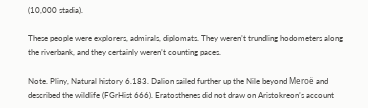(10,000 stadia).

These people were explorers, admirals, diplomats. They weren’t trundling hodometers along the riverbank, and they certainly weren’t counting paces.

Note. Pliny, Natural history 6.183. Dalion sailed further up the Nile beyond Meroë and described the wildlife (FGrHist 666). Eratosthenes did not draw on Aristokreon’s account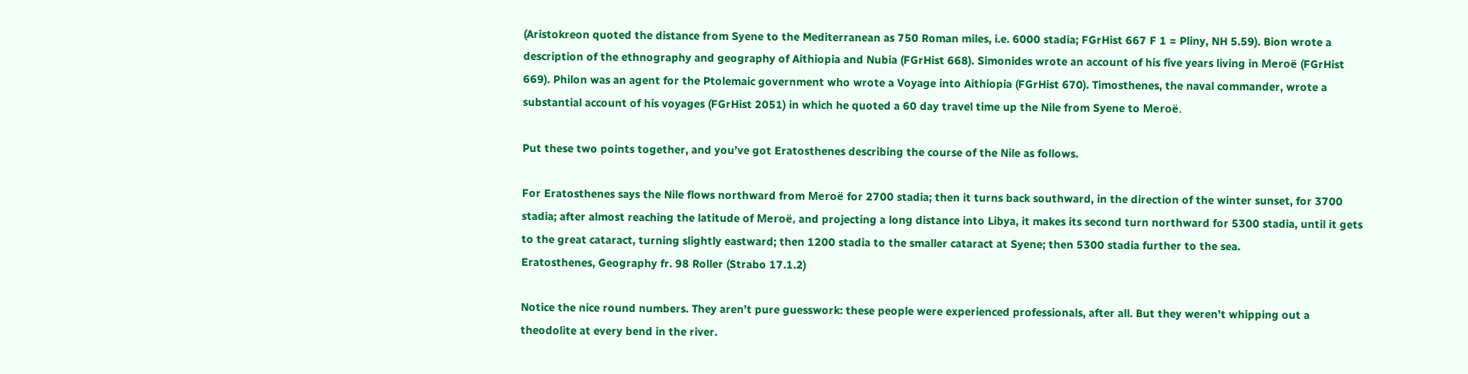(Aristokreon quoted the distance from Syene to the Mediterranean as 750 Roman miles, i.e. 6000 stadia; FGrHist 667 F 1 = Pliny, NH 5.59). Bion wrote a description of the ethnography and geography of Aithiopia and Nubia (FGrHist 668). Simonides wrote an account of his five years living in Meroë (FGrHist 669). Philon was an agent for the Ptolemaic government who wrote a Voyage into Aithiopia (FGrHist 670). Timosthenes, the naval commander, wrote a substantial account of his voyages (FGrHist 2051) in which he quoted a 60 day travel time up the Nile from Syene to Meroë.

Put these two points together, and you’ve got Eratosthenes describing the course of the Nile as follows.

For Eratosthenes says the Nile flows northward from Meroë for 2700 stadia; then it turns back southward, in the direction of the winter sunset, for 3700 stadia; after almost reaching the latitude of Meroë, and projecting a long distance into Libya, it makes its second turn northward for 5300 stadia, until it gets to the great cataract, turning slightly eastward; then 1200 stadia to the smaller cataract at Syene; then 5300 stadia further to the sea.
Eratosthenes, Geography fr. 98 Roller (Strabo 17.1.2)

Notice the nice round numbers. They aren’t pure guesswork: these people were experienced professionals, after all. But they weren’t whipping out a theodolite at every bend in the river.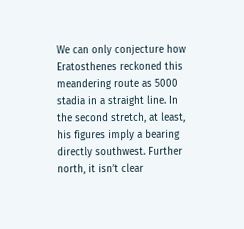We can only conjecture how Eratosthenes reckoned this meandering route as 5000 stadia in a straight line. In the second stretch, at least, his figures imply a bearing directly southwest. Further north, it isn’t clear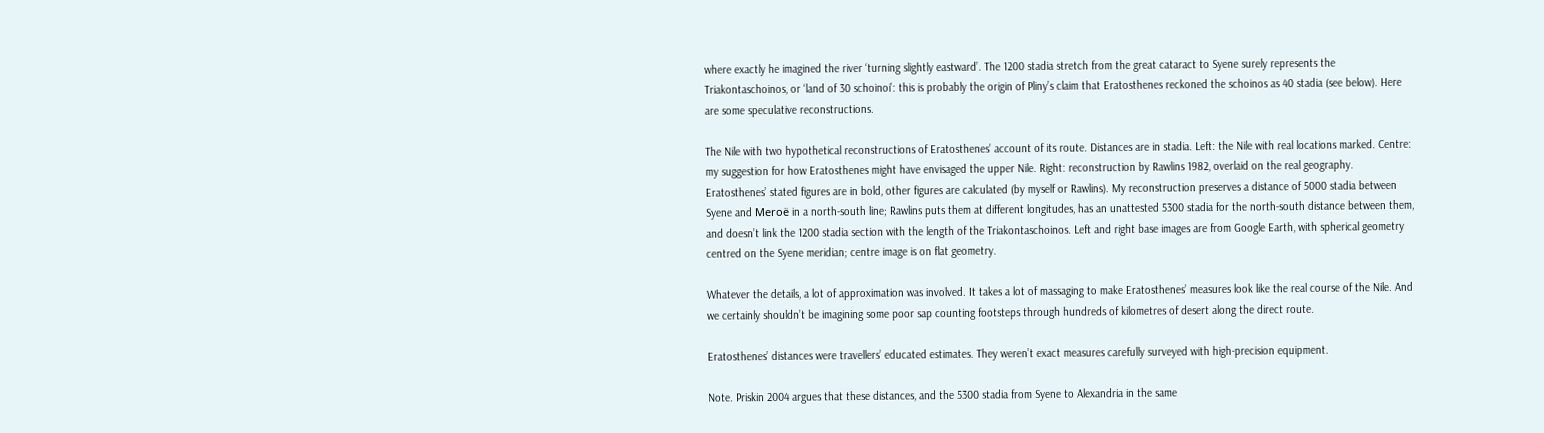where exactly he imagined the river ‘turning slightly eastward’. The 1200 stadia stretch from the great cataract to Syene surely represents the Triakontaschoinos, or ‘land of 30 schoinoi’: this is probably the origin of Pliny’s claim that Eratosthenes reckoned the schoinos as 40 stadia (see below). Here are some speculative reconstructions.

The Nile with two hypothetical reconstructions of Eratosthenes’ account of its route. Distances are in stadia. Left: the Nile with real locations marked. Centre: my suggestion for how Eratosthenes might have envisaged the upper Nile. Right: reconstruction by Rawlins 1982, overlaid on the real geography. Eratosthenes’ stated figures are in bold, other figures are calculated (by myself or Rawlins). My reconstruction preserves a distance of 5000 stadia between Syene and Meroë in a north-south line; Rawlins puts them at different longitudes, has an unattested 5300 stadia for the north-south distance between them, and doesn’t link the 1200 stadia section with the length of the Triakontaschoinos. Left and right base images are from Google Earth, with spherical geometry centred on the Syene meridian; centre image is on flat geometry.

Whatever the details, a lot of approximation was involved. It takes a lot of massaging to make Eratosthenes’ measures look like the real course of the Nile. And we certainly shouldn’t be imagining some poor sap counting footsteps through hundreds of kilometres of desert along the direct route.

Eratosthenes’ distances were travellers’ educated estimates. They weren’t exact measures carefully surveyed with high-precision equipment.

Note. Priskin 2004 argues that these distances, and the 5300 stadia from Syene to Alexandria in the same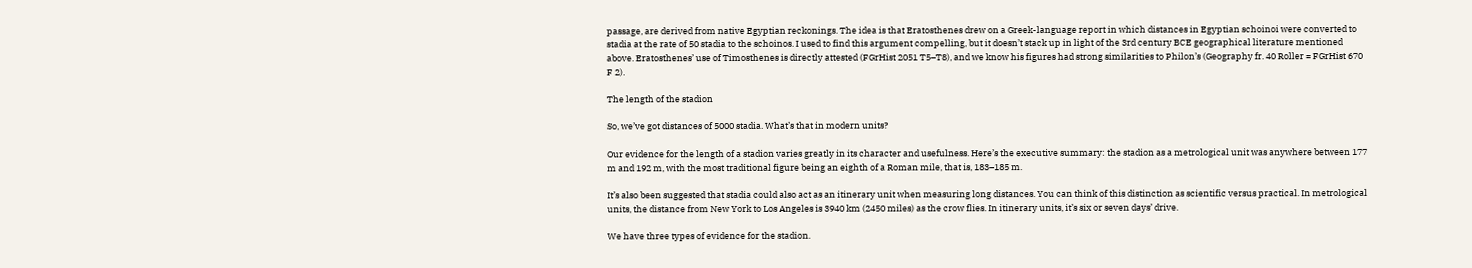passage, are derived from native Egyptian reckonings. The idea is that Eratosthenes drew on a Greek-language report in which distances in Egyptian schoinoi were converted to stadia at the rate of 50 stadia to the schoinos. I used to find this argument compelling, but it doesn’t stack up in light of the 3rd century BCE geographical literature mentioned above. Eratosthenes’ use of Timosthenes is directly attested (FGrHist 2051 T5–T8), and we know his figures had strong similarities to Philon’s (Geography fr. 40 Roller = FGrHist 670 F 2).

The length of the stadion

So, we’ve got distances of 5000 stadia. What’s that in modern units?

Our evidence for the length of a stadion varies greatly in its character and usefulness. Here’s the executive summary: the stadion as a metrological unit was anywhere between 177 m and 192 m, with the most traditional figure being an eighth of a Roman mile, that is, 183–185 m.

It’s also been suggested that stadia could also act as an itinerary unit when measuring long distances. You can think of this distinction as scientific versus practical. In metrological units, the distance from New York to Los Angeles is 3940 km (2450 miles) as the crow flies. In itinerary units, it’s six or seven days’ drive.

We have three types of evidence for the stadion.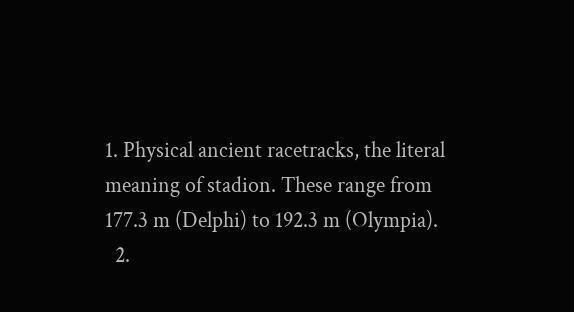1. Physical ancient racetracks, the literal meaning of stadion. These range from 177.3 m (Delphi) to 192.3 m (Olympia).
  2.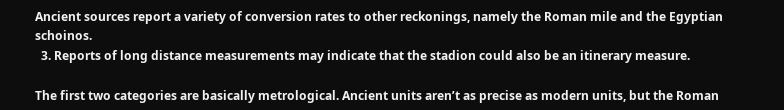Ancient sources report a variety of conversion rates to other reckonings, namely the Roman mile and the Egyptian schoinos.
  3. Reports of long distance measurements may indicate that the stadion could also be an itinerary measure.

The first two categories are basically metrological. Ancient units aren’t as precise as modern units, but the Roman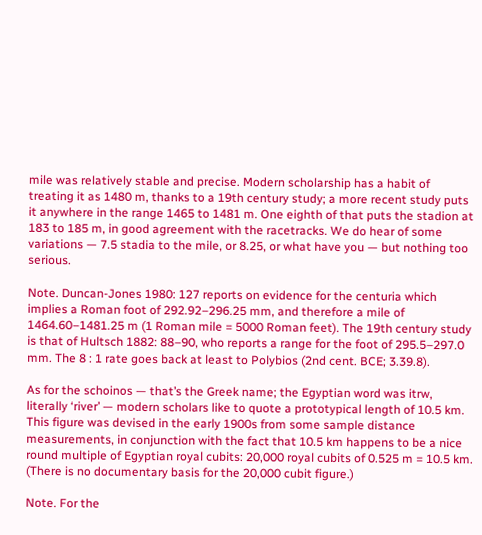mile was relatively stable and precise. Modern scholarship has a habit of treating it as 1480 m, thanks to a 19th century study; a more recent study puts it anywhere in the range 1465 to 1481 m. One eighth of that puts the stadion at 183 to 185 m, in good agreement with the racetracks. We do hear of some variations — 7.5 stadia to the mile, or 8.25, or what have you — but nothing too serious.

Note. Duncan-Jones 1980: 127 reports on evidence for the centuria which implies a Roman foot of 292.92–296.25 mm, and therefore a mile of 1464.60–1481.25 m (1 Roman mile = 5000 Roman feet). The 19th century study is that of Hultsch 1882: 88–90, who reports a range for the foot of 295.5–297.0 mm. The 8 : 1 rate goes back at least to Polybios (2nd cent. BCE; 3.39.8).

As for the schoinos — that’s the Greek name; the Egyptian word was itrw, literally ‘river’ — modern scholars like to quote a prototypical length of 10.5 km. This figure was devised in the early 1900s from some sample distance measurements, in conjunction with the fact that 10.5 km happens to be a nice round multiple of Egyptian royal cubits: 20,000 royal cubits of 0.525 m = 10.5 km. (There is no documentary basis for the 20,000 cubit figure.)

Note. For the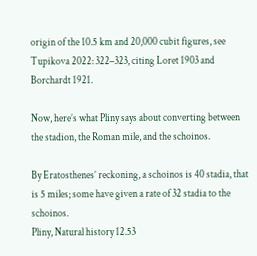origin of the 10.5 km and 20,000 cubit figures, see Tupikova 2022: 322–323, citing Loret 1903 and Borchardt 1921.

Now, here’s what Pliny says about converting between the stadion, the Roman mile, and the schoinos.

By Eratosthenes’ reckoning, a schoinos is 40 stadia, that is 5 miles; some have given a rate of 32 stadia to the schoinos.
Pliny, Natural history 12.53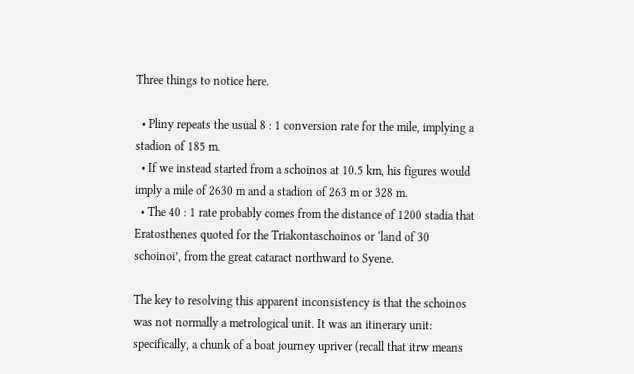Three things to notice here.

  • Pliny repeats the usual 8 : 1 conversion rate for the mile, implying a stadion of 185 m.
  • If we instead started from a schoinos at 10.5 km, his figures would imply a mile of 2630 m and a stadion of 263 m or 328 m.
  • The 40 : 1 rate probably comes from the distance of 1200 stadia that Eratosthenes quoted for the Triakontaschoinos or ‘land of 30 schoinoi’, from the great cataract northward to Syene.

The key to resolving this apparent inconsistency is that the schoinos was not normally a metrological unit. It was an itinerary unit: specifically, a chunk of a boat journey upriver (recall that itrw means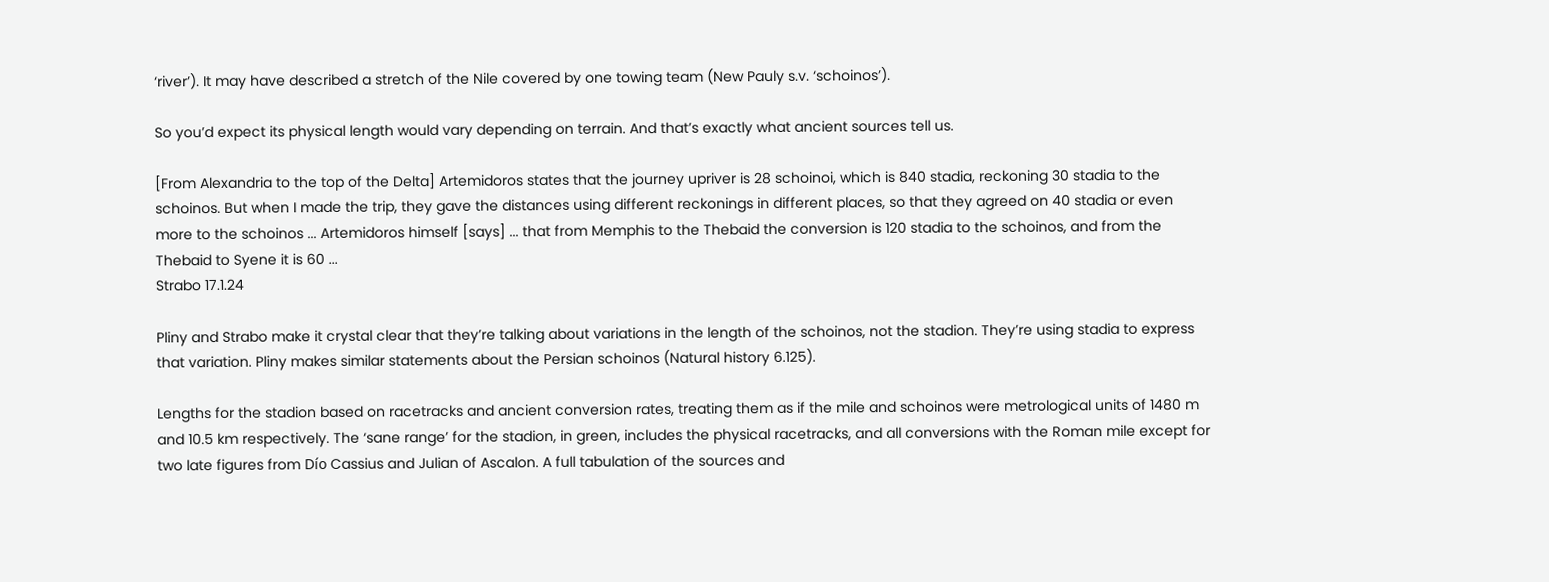‘river’). It may have described a stretch of the Nile covered by one towing team (New Pauly s.v. ‘schoinos’).

So you’d expect its physical length would vary depending on terrain. And that’s exactly what ancient sources tell us.

[From Alexandria to the top of the Delta] Artemidoros states that the journey upriver is 28 schoinoi, which is 840 stadia, reckoning 30 stadia to the schoinos. But when I made the trip, they gave the distances using different reckonings in different places, so that they agreed on 40 stadia or even more to the schoinos ... Artemidoros himself [says] ... that from Memphis to the Thebaid the conversion is 120 stadia to the schoinos, and from the Thebaid to Syene it is 60 ...
Strabo 17.1.24

Pliny and Strabo make it crystal clear that they’re talking about variations in the length of the schoinos, not the stadion. They’re using stadia to express that variation. Pliny makes similar statements about the Persian schoinos (Natural history 6.125).

Lengths for the stadion based on racetracks and ancient conversion rates, treating them as if the mile and schoinos were metrological units of 1480 m and 10.5 km respectively. The ‘sane range’ for the stadion, in green, includes the physical racetracks, and all conversions with the Roman mile except for two late figures from Dío Cassius and Julian of Ascalon. A full tabulation of the sources and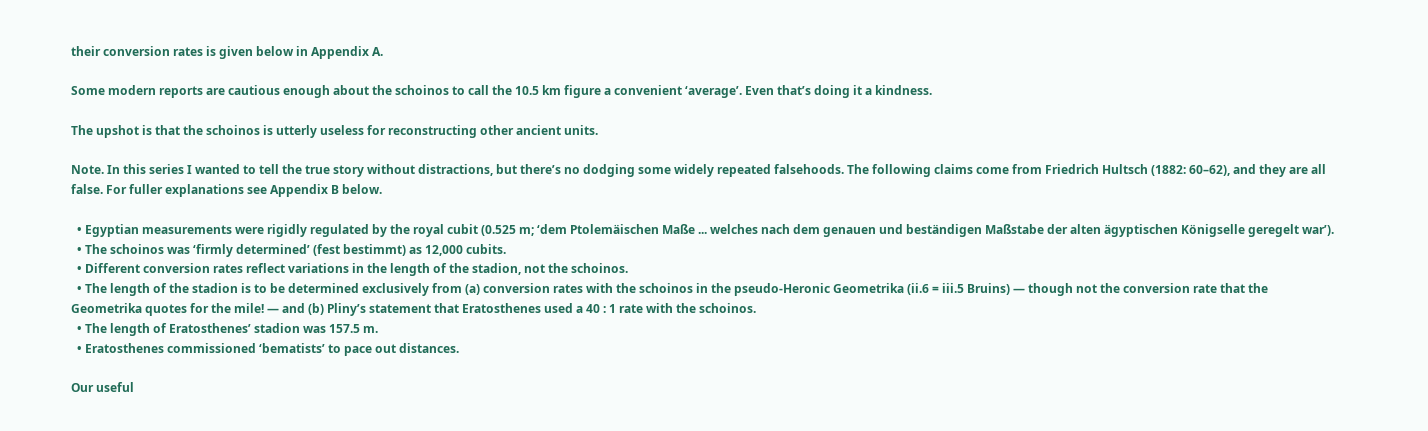their conversion rates is given below in Appendix A.

Some modern reports are cautious enough about the schoinos to call the 10.5 km figure a convenient ‘average’. Even that’s doing it a kindness.

The upshot is that the schoinos is utterly useless for reconstructing other ancient units.

Note. In this series I wanted to tell the true story without distractions, but there’s no dodging some widely repeated falsehoods. The following claims come from Friedrich Hultsch (1882: 60–62), and they are all false. For fuller explanations see Appendix B below.

  • Egyptian measurements were rigidly regulated by the royal cubit (0.525 m; ‘dem Ptolemäischen Maße ... welches nach dem genauen und beständigen Maßstabe der alten ägyptischen Königselle geregelt war’).
  • The schoinos was ‘firmly determined’ (fest bestimmt) as 12,000 cubits.
  • Different conversion rates reflect variations in the length of the stadion, not the schoinos.
  • The length of the stadion is to be determined exclusively from (a) conversion rates with the schoinos in the pseudo-Heronic Geometrika (ii.6 = iii.5 Bruins) — though not the conversion rate that the Geometrika quotes for the mile! — and (b) Pliny’s statement that Eratosthenes used a 40 : 1 rate with the schoinos.
  • The length of Eratosthenes’ stadion was 157.5 m.
  • Eratosthenes commissioned ‘bematists’ to pace out distances.

Our useful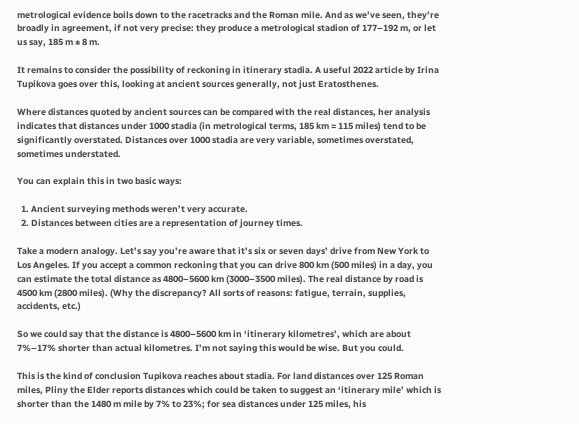metrological evidence boils down to the racetracks and the Roman mile. And as we’ve seen, they’re broadly in agreement, if not very precise: they produce a metrological stadion of 177–192 m, or let us say, 185 m ± 8 m.

It remains to consider the possibility of reckoning in itinerary stadia. A useful 2022 article by Irina Tupikova goes over this, looking at ancient sources generally, not just Eratosthenes.

Where distances quoted by ancient sources can be compared with the real distances, her analysis indicates that distances under 1000 stadia (in metrological terms, 185 km = 115 miles) tend to be significantly overstated. Distances over 1000 stadia are very variable, sometimes overstated, sometimes understated.

You can explain this in two basic ways:

  1. Ancient surveying methods weren’t very accurate.
  2. Distances between cities are a representation of journey times.

Take a modern analogy. Let’s say you’re aware that it’s six or seven days’ drive from New York to Los Angeles. If you accept a common reckoning that you can drive 800 km (500 miles) in a day, you can estimate the total distance as 4800–5600 km (3000–3500 miles). The real distance by road is 4500 km (2800 miles). (Why the discrepancy? All sorts of reasons: fatigue, terrain, supplies, accidents, etc.)

So we could say that the distance is 4800–5600 km in ‘itinerary kilometres’, which are about 7%–17% shorter than actual kilometres. I’m not saying this would be wise. But you could.

This is the kind of conclusion Tupikova reaches about stadia. For land distances over 125 Roman miles, Pliny the Elder reports distances which could be taken to suggest an ‘itinerary mile’ which is shorter than the 1480 m mile by 7% to 23%; for sea distances under 125 miles, his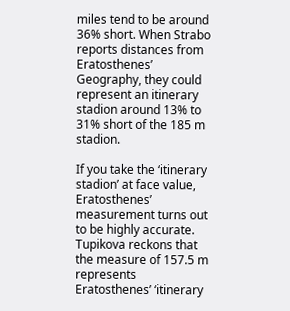miles tend to be around 36% short. When Strabo reports distances from Eratosthenes’ Geography, they could represent an itinerary stadion around 13% to 31% short of the 185 m stadion.

If you take the ‘itinerary stadion’ at face value, Eratosthenes’ measurement turns out to be highly accurate. Tupikova reckons that the measure of 157.5 m represents Eratosthenes’ ‘itinerary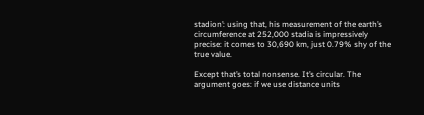stadion’: using that, his measurement of the earth’s circumference at 252,000 stadia is impressively precise: it comes to 30,690 km, just 0.79% shy of the true value.

Except that’s total nonsense. It’s circular. The argument goes: if we use distance units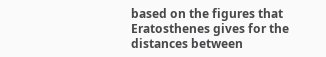based on the figures that Eratosthenes gives for the distances between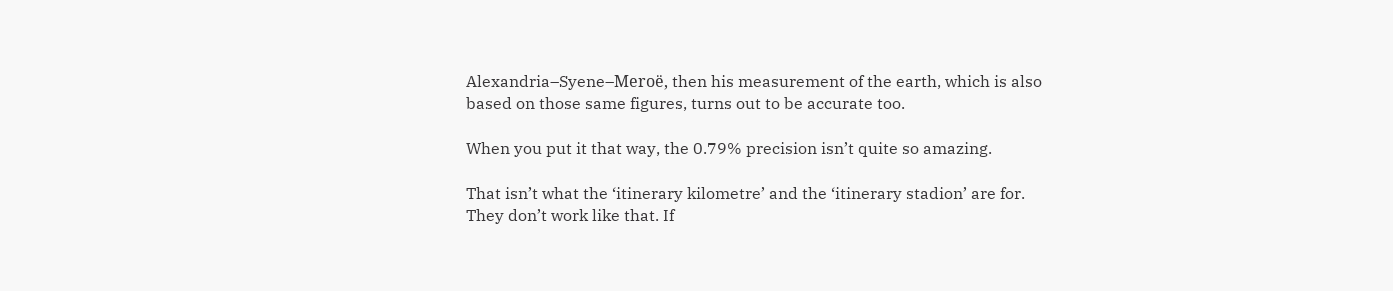Alexandria–Syene–Meroë, then his measurement of the earth, which is also based on those same figures, turns out to be accurate too.

When you put it that way, the 0.79% precision isn’t quite so amazing.

That isn’t what the ‘itinerary kilometre’ and the ‘itinerary stadion’ are for. They don’t work like that. If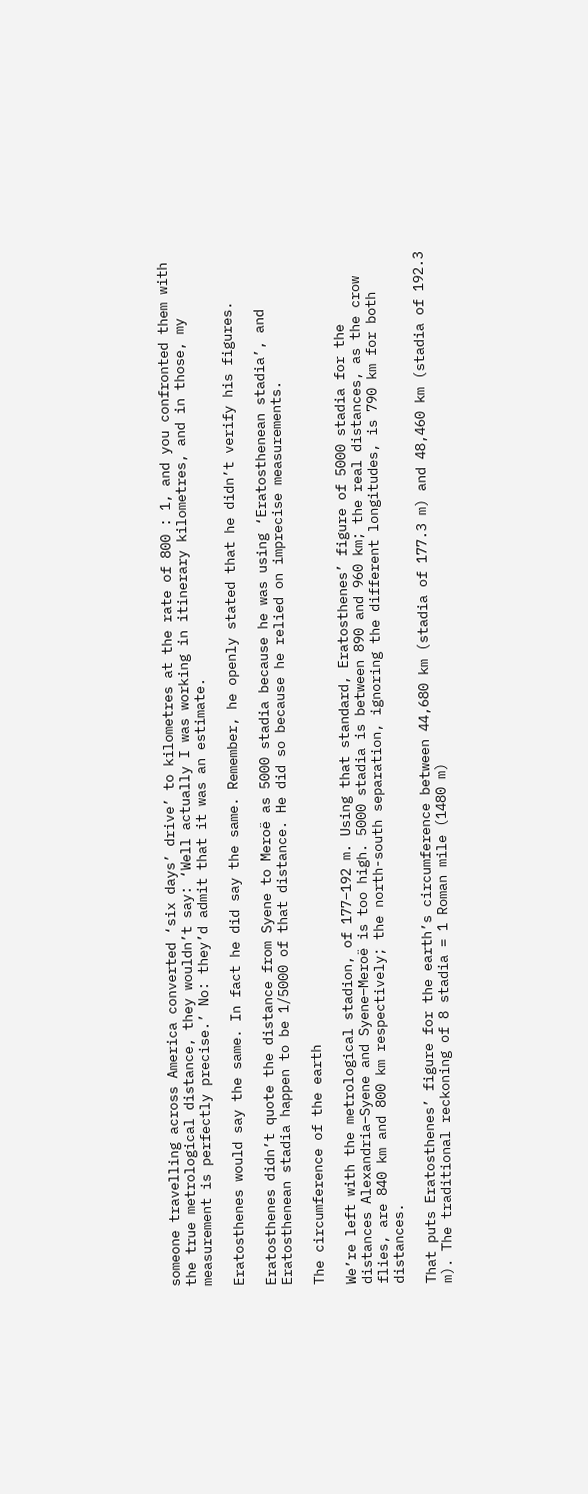someone travelling across America converted ‘six days’ drive’ to kilometres at the rate of 800 : 1, and you confronted them with the true metrological distance, they wouldn’t say: ‘Well actually I was working in itinerary kilometres, and in those, my measurement is perfectly precise.’ No: they’d admit that it was an estimate.

Eratosthenes would say the same. In fact he did say the same. Remember, he openly stated that he didn’t verify his figures.

Eratosthenes didn’t quote the distance from Syene to Meroë as 5000 stadia because he was using ‘Eratosthenean stadia’, and Eratosthenean stadia happen to be 1/5000 of that distance. He did so because he relied on imprecise measurements.

The circumference of the earth

We’re left with the metrological stadion, of 177–192 m. Using that standard, Eratosthenes’ figure of 5000 stadia for the distances Alexandria–Syene and Syene–Meroë is too high. 5000 stadia is between 890 and 960 km; the real distances, as the crow flies, are 840 km and 800 km respectively; the north-south separation, ignoring the different longitudes, is 790 km for both distances.

That puts Eratosthenes’ figure for the earth’s circumference between 44,680 km (stadia of 177.3 m) and 48,460 km (stadia of 192.3 m). The traditional reckoning of 8 stadia = 1 Roman mile (1480 m)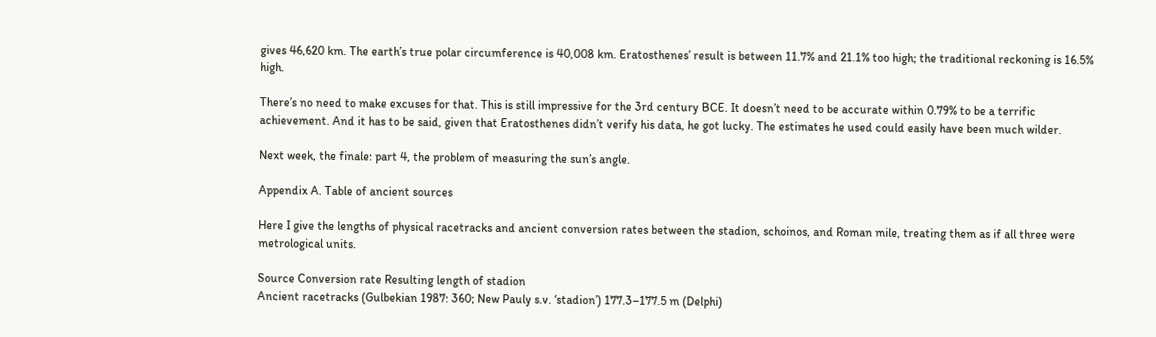gives 46,620 km. The earth’s true polar circumference is 40,008 km. Eratosthenes’ result is between 11.7% and 21.1% too high; the traditional reckoning is 16.5% high.

There’s no need to make excuses for that. This is still impressive for the 3rd century BCE. It doesn’t need to be accurate within 0.79% to be a terrific achievement. And it has to be said, given that Eratosthenes didn’t verify his data, he got lucky. The estimates he used could easily have been much wilder.

Next week, the finale: part 4, the problem of measuring the sun’s angle.

Appendix A. Table of ancient sources

Here I give the lengths of physical racetracks and ancient conversion rates between the stadion, schoinos, and Roman mile, treating them as if all three were metrological units.

Source Conversion rate Resulting length of stadion
Ancient racetracks (Gulbekian 1987: 360; New Pauly s.v. ‘stadion’) 177.3–177.5 m (Delphi)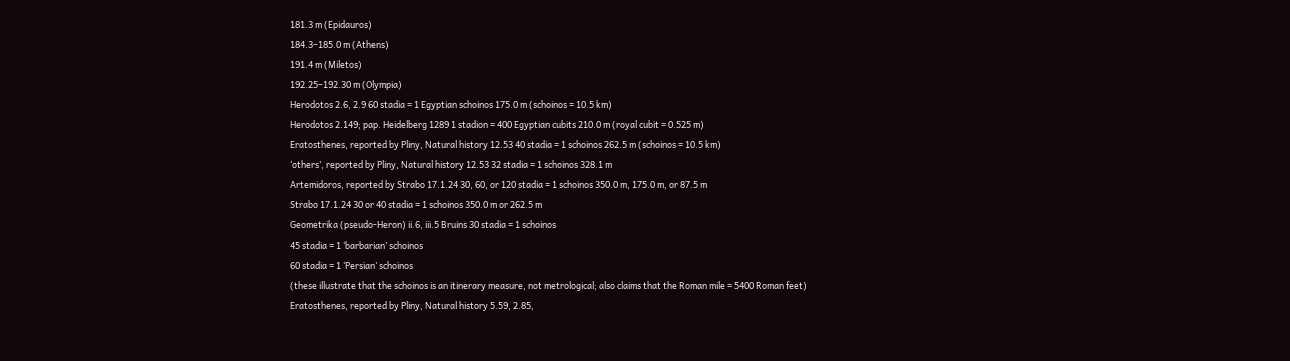181.3 m (Epidauros)
184.3–185.0 m (Athens)
191.4 m (Miletos)
192.25–192.30 m (Olympia)
Herodotos 2.6, 2.9 60 stadia = 1 Egyptian schoinos 175.0 m (schoinos = 10.5 km)
Herodotos 2.149; pap. Heidelberg 1289 1 stadion = 400 Egyptian cubits 210.0 m (royal cubit = 0.525 m)
Eratosthenes, reported by Pliny, Natural history 12.53 40 stadia = 1 schoinos 262.5 m (schoinos = 10.5 km)
‘others’, reported by Pliny, Natural history 12.53 32 stadia = 1 schoinos 328.1 m
Artemidoros, reported by Strabo 17.1.24 30, 60, or 120 stadia = 1 schoinos 350.0 m, 175.0 m, or 87.5 m
Strabo 17.1.24 30 or 40 stadia = 1 schoinos 350.0 m or 262.5 m
Geometrika (pseudo-Heron) ii.6, iii.5 Bruins 30 stadia = 1 schoinos
45 stadia = 1 ‘barbarian’ schoinos
60 stadia = 1 ‘Persian’ schoinos
(these illustrate that the schoinos is an itinerary measure, not metrological; also claims that the Roman mile = 5400 Roman feet)
Eratosthenes, reported by Pliny, Natural history 5.59, 2.85,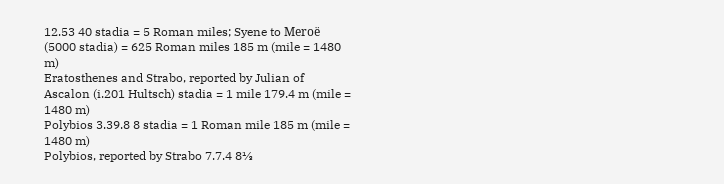12.53 40 stadia = 5 Roman miles; Syene to Meroë (5000 stadia) = 625 Roman miles 185 m (mile = 1480 m)
Eratosthenes and Strabo, reported by Julian of Ascalon (i.201 Hultsch) stadia = 1 mile 179.4 m (mile = 1480 m)
Polybios 3.39.8 8 stadia = 1 Roman mile 185 m (mile = 1480 m)
Polybios, reported by Strabo 7.7.4 8⅓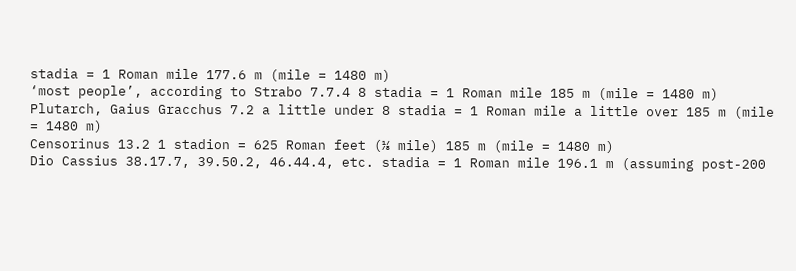stadia = 1 Roman mile 177.6 m (mile = 1480 m)
‘most people’, according to Strabo 7.7.4 8 stadia = 1 Roman mile 185 m (mile = 1480 m)
Plutarch, Gaius Gracchus 7.2 a little under 8 stadia = 1 Roman mile a little over 185 m (mile = 1480 m)
Censorinus 13.2 1 stadion = 625 Roman feet (⅛ mile) 185 m (mile = 1480 m)
Dio Cassius 38.17.7, 39.50.2, 46.44.4, etc. stadia = 1 Roman mile 196.1 m (assuming post-200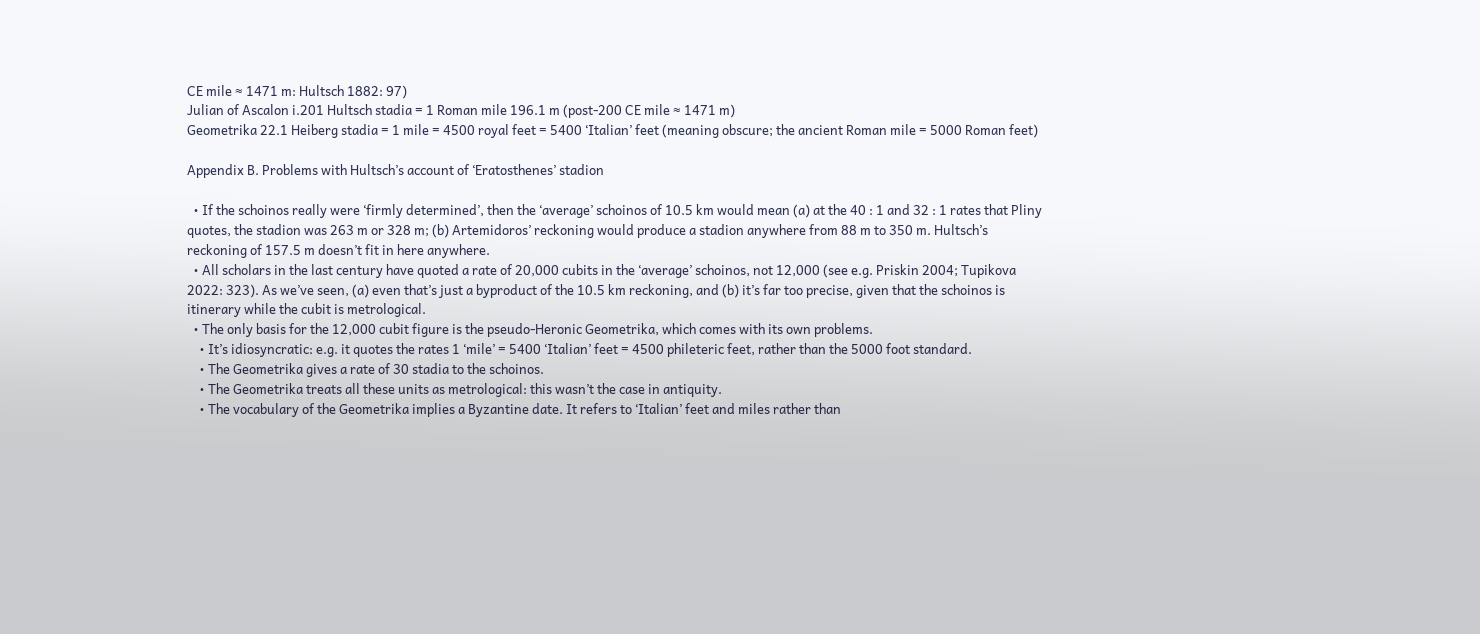CE mile ≈ 1471 m: Hultsch 1882: 97)
Julian of Ascalon i.201 Hultsch stadia = 1 Roman mile 196.1 m (post-200 CE mile ≈ 1471 m)
Geometrika 22.1 Heiberg stadia = 1 mile = 4500 royal feet = 5400 ‘Italian’ feet (meaning obscure; the ancient Roman mile = 5000 Roman feet)

Appendix B. Problems with Hultsch’s account of ‘Eratosthenes’ stadion

  • If the schoinos really were ‘firmly determined’, then the ‘average’ schoinos of 10.5 km would mean (a) at the 40 : 1 and 32 : 1 rates that Pliny quotes, the stadion was 263 m or 328 m; (b) Artemidoros’ reckoning would produce a stadion anywhere from 88 m to 350 m. Hultsch’s reckoning of 157.5 m doesn’t fit in here anywhere.
  • All scholars in the last century have quoted a rate of 20,000 cubits in the ‘average’ schoinos, not 12,000 (see e.g. Priskin 2004; Tupikova 2022: 323). As we’ve seen, (a) even that’s just a byproduct of the 10.5 km reckoning, and (b) it’s far too precise, given that the schoinos is itinerary while the cubit is metrological.
  • The only basis for the 12,000 cubit figure is the pseudo-Heronic Geometrika, which comes with its own problems.
    • It’s idiosyncratic: e.g. it quotes the rates 1 ‘mile’ = 5400 ‘Italian’ feet = 4500 phileteric feet, rather than the 5000 foot standard.
    • The Geometrika gives a rate of 30 stadia to the schoinos.
    • The Geometrika treats all these units as metrological: this wasn’t the case in antiquity.
    • The vocabulary of the Geometrika implies a Byzantine date. It refers to ‘Italian’ feet and miles rather than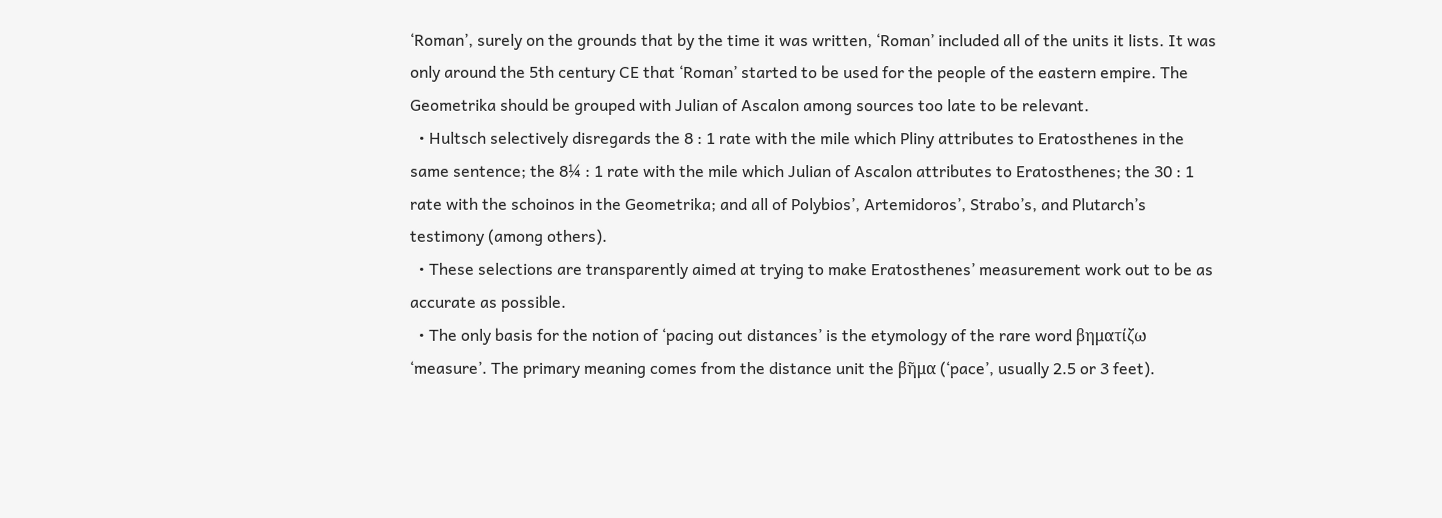‘Roman’, surely on the grounds that by the time it was written, ‘Roman’ included all of the units it lists. It was only around the 5th century CE that ‘Roman’ started to be used for the people of the eastern empire. The Geometrika should be grouped with Julian of Ascalon among sources too late to be relevant.
  • Hultsch selectively disregards the 8 : 1 rate with the mile which Pliny attributes to Eratosthenes in the same sentence; the 8¼ : 1 rate with the mile which Julian of Ascalon attributes to Eratosthenes; the 30 : 1 rate with the schoinos in the Geometrika; and all of Polybios’, Artemidoros’, Strabo’s, and Plutarch’s testimony (among others).
  • These selections are transparently aimed at trying to make Eratosthenes’ measurement work out to be as accurate as possible.
  • The only basis for the notion of ‘pacing out distances’ is the etymology of the rare word βηματίζω ‘measure’. The primary meaning comes from the distance unit the βῆμα (‘pace’, usually 2.5 or 3 feet).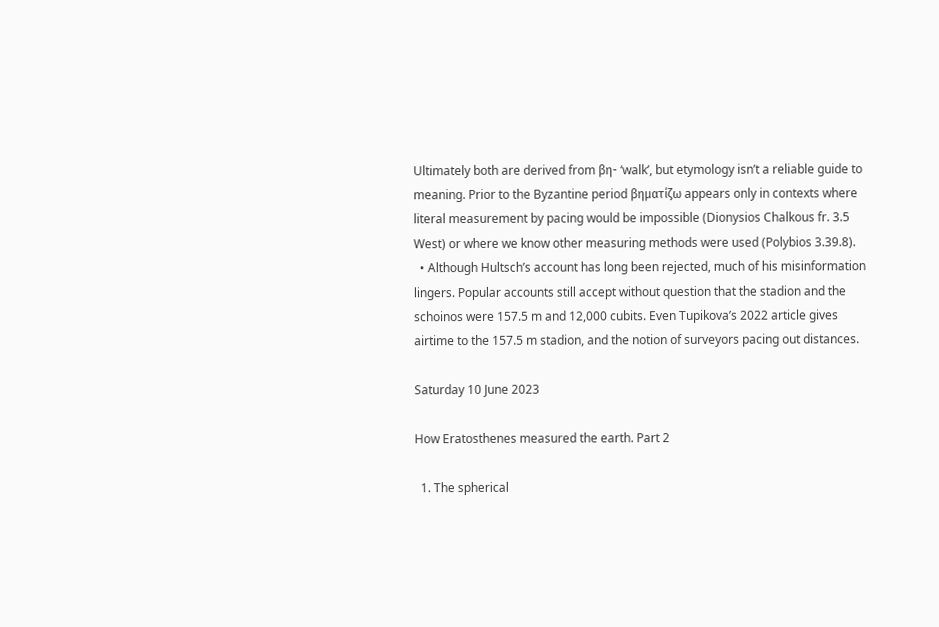Ultimately both are derived from βη- ‘walk’, but etymology isn’t a reliable guide to meaning. Prior to the Byzantine period βηματίζω appears only in contexts where literal measurement by pacing would be impossible (Dionysios Chalkous fr. 3.5 West) or where we know other measuring methods were used (Polybios 3.39.8).
  • Although Hultsch’s account has long been rejected, much of his misinformation lingers. Popular accounts still accept without question that the stadion and the schoinos were 157.5 m and 12,000 cubits. Even Tupikova’s 2022 article gives airtime to the 157.5 m stadion, and the notion of surveyors pacing out distances.

Saturday 10 June 2023

How Eratosthenes measured the earth. Part 2

  1. The spherical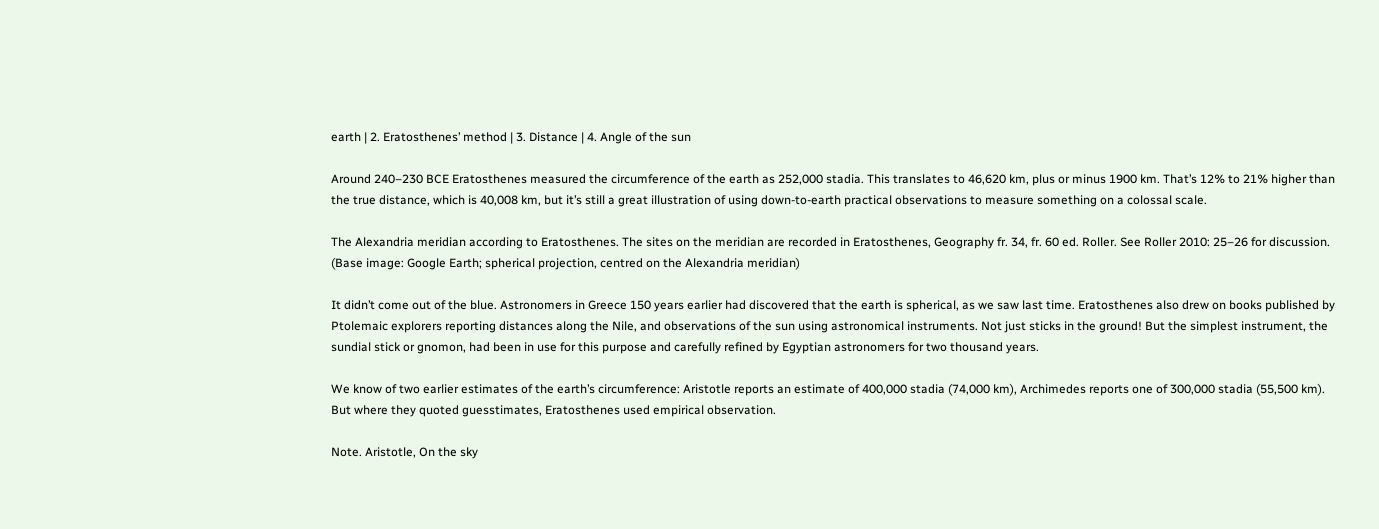earth | 2. Eratosthenes’ method | 3. Distance | 4. Angle of the sun

Around 240–230 BCE Eratosthenes measured the circumference of the earth as 252,000 stadia. This translates to 46,620 km, plus or minus 1900 km. That’s 12% to 21% higher than the true distance, which is 40,008 km, but it’s still a great illustration of using down-to-earth practical observations to measure something on a colossal scale.

The Alexandria meridian according to Eratosthenes. The sites on the meridian are recorded in Eratosthenes, Geography fr. 34, fr. 60 ed. Roller. See Roller 2010: 25–26 for discussion. (Base image: Google Earth; spherical projection, centred on the Alexandria meridian)

It didn’t come out of the blue. Astronomers in Greece 150 years earlier had discovered that the earth is spherical, as we saw last time. Eratosthenes also drew on books published by Ptolemaic explorers reporting distances along the Nile, and observations of the sun using astronomical instruments. Not just sticks in the ground! But the simplest instrument, the sundial stick or gnomon, had been in use for this purpose and carefully refined by Egyptian astronomers for two thousand years.

We know of two earlier estimates of the earth’s circumference: Aristotle reports an estimate of 400,000 stadia (74,000 km), Archimedes reports one of 300,000 stadia (55,500 km). But where they quoted guesstimates, Eratosthenes used empirical observation.

Note. Aristotle, On the sky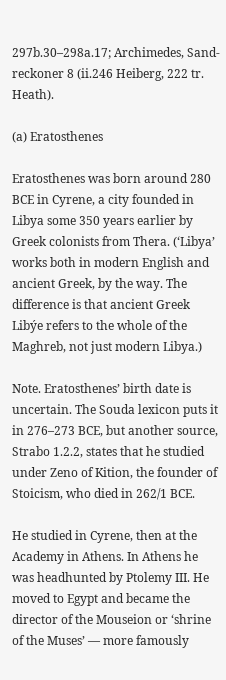297b.30–298a.17; Archimedes, Sand-reckoner 8 (ii.246 Heiberg, 222 tr. Heath).

(a) Eratosthenes

Eratosthenes was born around 280 BCE in Cyrene, a city founded in Libya some 350 years earlier by Greek colonists from Thera. (‘Libya’ works both in modern English and ancient Greek, by the way. The difference is that ancient Greek Libýe refers to the whole of the Maghreb, not just modern Libya.)

Note. Eratosthenes’ birth date is uncertain. The Souda lexicon puts it in 276–273 BCE, but another source, Strabo 1.2.2, states that he studied under Zeno of Kition, the founder of Stoicism, who died in 262/1 BCE.

He studied in Cyrene, then at the Academy in Athens. In Athens he was headhunted by Ptolemy III. He moved to Egypt and became the director of the Mouseion or ‘shrine of the Muses’ — more famously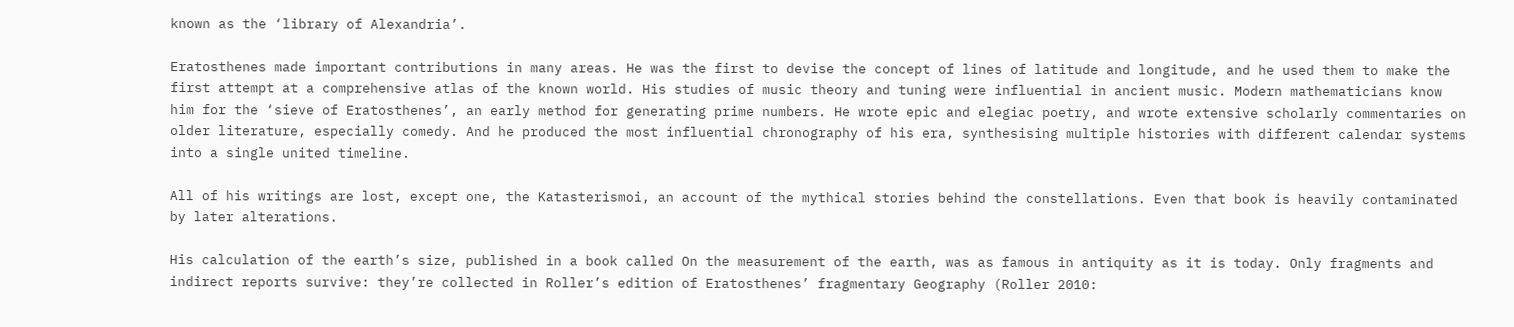known as the ‘library of Alexandria’.

Eratosthenes made important contributions in many areas. He was the first to devise the concept of lines of latitude and longitude, and he used them to make the first attempt at a comprehensive atlas of the known world. His studies of music theory and tuning were influential in ancient music. Modern mathematicians know him for the ‘sieve of Eratosthenes’, an early method for generating prime numbers. He wrote epic and elegiac poetry, and wrote extensive scholarly commentaries on older literature, especially comedy. And he produced the most influential chronography of his era, synthesising multiple histories with different calendar systems into a single united timeline.

All of his writings are lost, except one, the Katasterismoi, an account of the mythical stories behind the constellations. Even that book is heavily contaminated by later alterations.

His calculation of the earth’s size, published in a book called On the measurement of the earth, was as famous in antiquity as it is today. Only fragments and indirect reports survive: they’re collected in Roller’s edition of Eratosthenes’ fragmentary Geography (Roller 2010: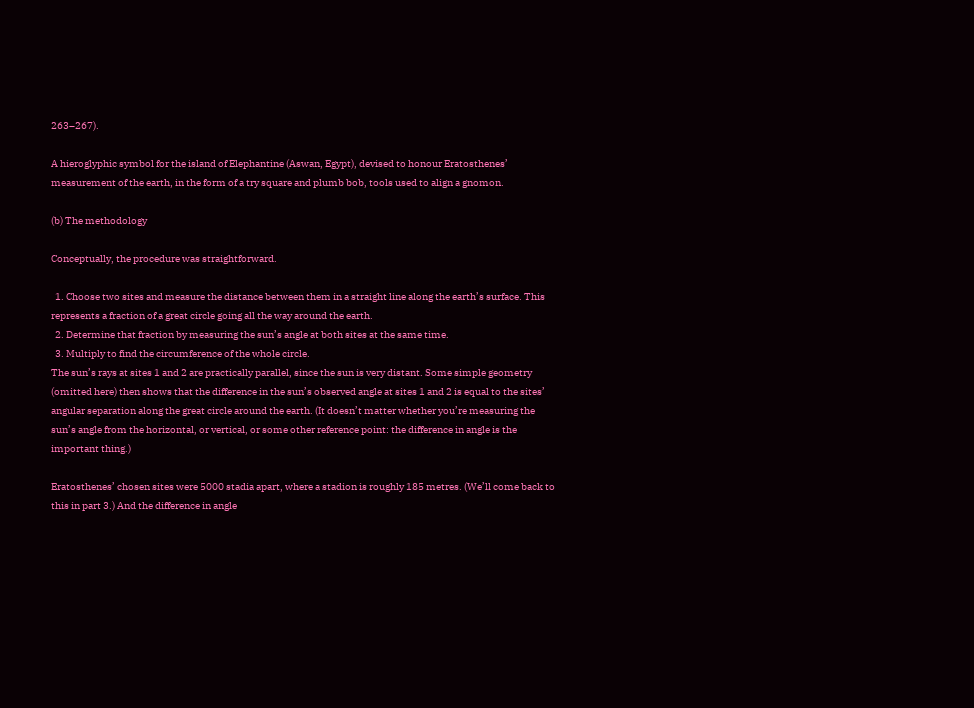263–267).

A hieroglyphic symbol for the island of Elephantine (Aswan, Egypt), devised to honour Eratosthenes’ measurement of the earth, in the form of a try square and plumb bob, tools used to align a gnomon.

(b) The methodology

Conceptually, the procedure was straightforward.

  1. Choose two sites and measure the distance between them in a straight line along the earth’s surface. This represents a fraction of a great circle going all the way around the earth.
  2. Determine that fraction by measuring the sun’s angle at both sites at the same time.
  3. Multiply to find the circumference of the whole circle.
The sun’s rays at sites 1 and 2 are practically parallel, since the sun is very distant. Some simple geometry (omitted here) then shows that the difference in the sun’s observed angle at sites 1 and 2 is equal to the sites’ angular separation along the great circle around the earth. (It doesn’t matter whether you’re measuring the sun’s angle from the horizontal, or vertical, or some other reference point: the difference in angle is the important thing.)

Eratosthenes’ chosen sites were 5000 stadia apart, where a stadion is roughly 185 metres. (We’ll come back to this in part 3.) And the difference in angle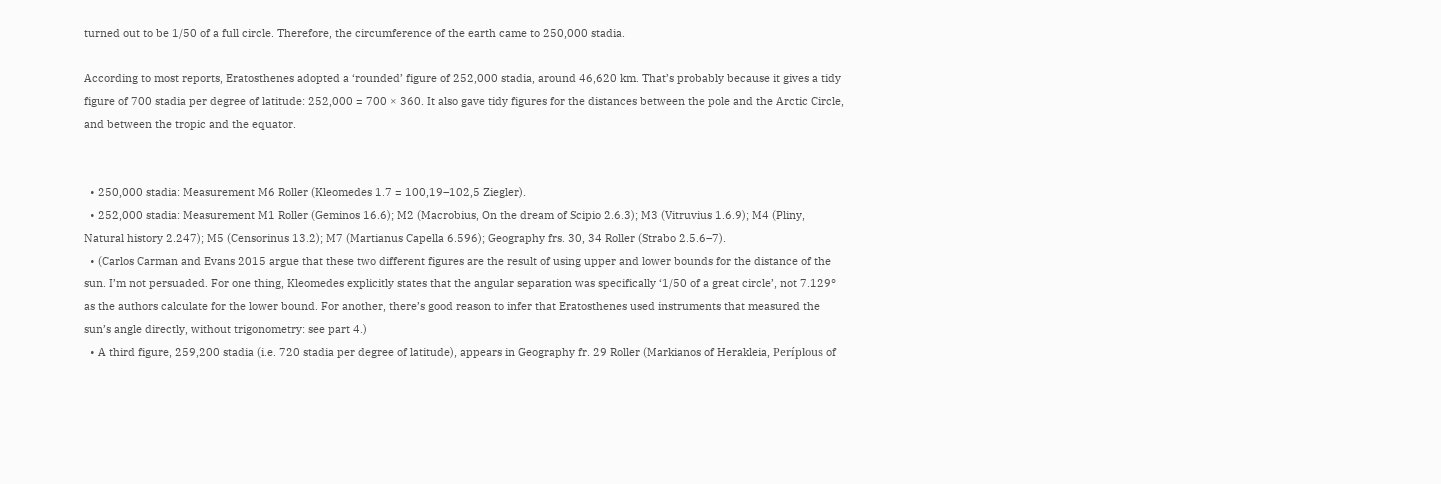turned out to be 1/50 of a full circle. Therefore, the circumference of the earth came to 250,000 stadia.

According to most reports, Eratosthenes adopted a ‘rounded’ figure of 252,000 stadia, around 46,620 km. That’s probably because it gives a tidy figure of 700 stadia per degree of latitude: 252,000 = 700 × 360. It also gave tidy figures for the distances between the pole and the Arctic Circle, and between the tropic and the equator.


  • 250,000 stadia: Measurement M6 Roller (Kleomedes 1.7 = 100,19–102,5 Ziegler).
  • 252,000 stadia: Measurement M1 Roller (Geminos 16.6); M2 (Macrobius, On the dream of Scipio 2.6.3); M3 (Vitruvius 1.6.9); M4 (Pliny, Natural history 2.247); M5 (Censorinus 13.2); M7 (Martianus Capella 6.596); Geography frs. 30, 34 Roller (Strabo 2.5.6–7).
  • (Carlos Carman and Evans 2015 argue that these two different figures are the result of using upper and lower bounds for the distance of the sun. I’m not persuaded. For one thing, Kleomedes explicitly states that the angular separation was specifically ‘1/50 of a great circle’, not 7.129° as the authors calculate for the lower bound. For another, there’s good reason to infer that Eratosthenes used instruments that measured the sun’s angle directly, without trigonometry: see part 4.)
  • A third figure, 259,200 stadia (i.e. 720 stadia per degree of latitude), appears in Geography fr. 29 Roller (Markianos of Herakleia, Períplous of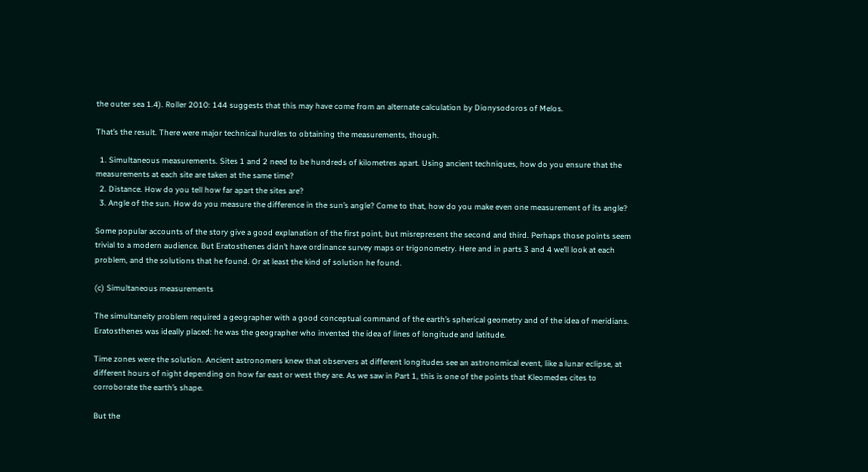the outer sea 1.4). Roller 2010: 144 suggests that this may have come from an alternate calculation by Dionysodoros of Melos.

That’s the result. There were major technical hurdles to obtaining the measurements, though.

  1. Simultaneous measurements. Sites 1 and 2 need to be hundreds of kilometres apart. Using ancient techniques, how do you ensure that the measurements at each site are taken at the same time?
  2. Distance. How do you tell how far apart the sites are?
  3. Angle of the sun. How do you measure the difference in the sun’s angle? Come to that, how do you make even one measurement of its angle?

Some popular accounts of the story give a good explanation of the first point, but misrepresent the second and third. Perhaps those points seem trivial to a modern audience. But Eratosthenes didn’t have ordinance survey maps or trigonometry. Here and in parts 3 and 4 we’ll look at each problem, and the solutions that he found. Or at least the kind of solution he found.

(c) Simultaneous measurements

The simultaneity problem required a geographer with a good conceptual command of the earth’s spherical geometry and of the idea of meridians. Eratosthenes was ideally placed: he was the geographer who invented the idea of lines of longitude and latitude.

Time zones were the solution. Ancient astronomers knew that observers at different longitudes see an astronomical event, like a lunar eclipse, at different hours of night depending on how far east or west they are. As we saw in Part 1, this is one of the points that Kleomedes cites to corroborate the earth’s shape.

But the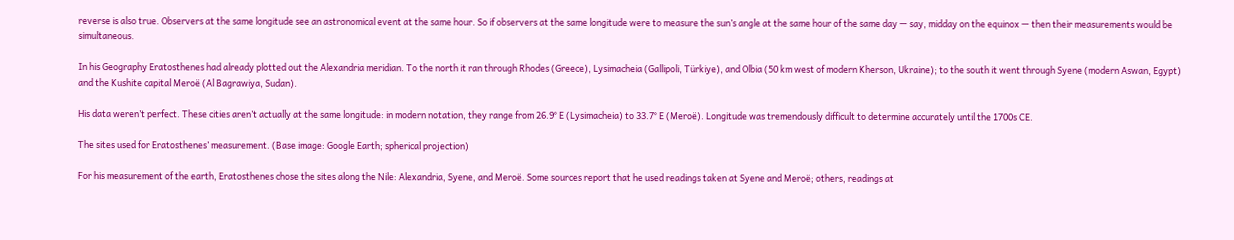reverse is also true. Observers at the same longitude see an astronomical event at the same hour. So if observers at the same longitude were to measure the sun’s angle at the same hour of the same day — say, midday on the equinox — then their measurements would be simultaneous.

In his Geography Eratosthenes had already plotted out the Alexandria meridian. To the north it ran through Rhodes (Greece), Lysimacheia (Gallipoli, Türkiye), and Olbia (50 km west of modern Kherson, Ukraine); to the south it went through Syene (modern Aswan, Egypt) and the Kushite capital Meroë (Al Bagrawiya, Sudan).

His data weren’t perfect. These cities aren’t actually at the same longitude: in modern notation, they range from 26.9° E (Lysimacheia) to 33.7° E (Meroë). Longitude was tremendously difficult to determine accurately until the 1700s CE.

The sites used for Eratosthenes’ measurement. (Base image: Google Earth; spherical projection)

For his measurement of the earth, Eratosthenes chose the sites along the Nile: Alexandria, Syene, and Meroë. Some sources report that he used readings taken at Syene and Meroë; others, readings at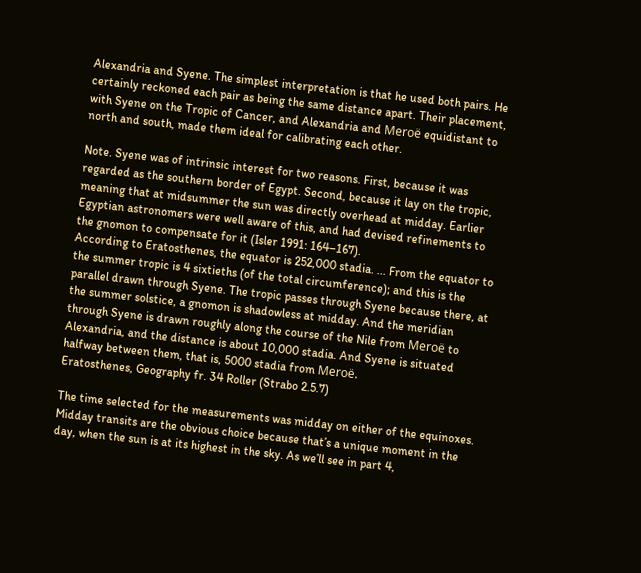Alexandria and Syene. The simplest interpretation is that he used both pairs. He certainly reckoned each pair as being the same distance apart. Their placement, with Syene on the Tropic of Cancer, and Alexandria and Meroë equidistant to north and south, made them ideal for calibrating each other.

Note. Syene was of intrinsic interest for two reasons. First, because it was regarded as the southern border of Egypt. Second, because it lay on the tropic, meaning that at midsummer the sun was directly overhead at midday. Earlier Egyptian astronomers were well aware of this, and had devised refinements to the gnomon to compensate for it (Isler 1991: 164–167).
According to Eratosthenes, the equator is 252,000 stadia. ... From the equator to the summer tropic is 4 sixtieths (of the total circumference); and this is the parallel drawn through Syene. The tropic passes through Syene because there, at the summer solstice, a gnomon is shadowless at midday. And the meridian through Syene is drawn roughly along the course of the Nile from Meroë to Alexandria, and the distance is about 10,000 stadia. And Syene is situated halfway between them, that is, 5000 stadia from Meroë.
Eratosthenes, Geography fr. 34 Roller (Strabo 2.5.7)

The time selected for the measurements was midday on either of the equinoxes. Midday transits are the obvious choice because that’s a unique moment in the day, when the sun is at its highest in the sky. As we’ll see in part 4,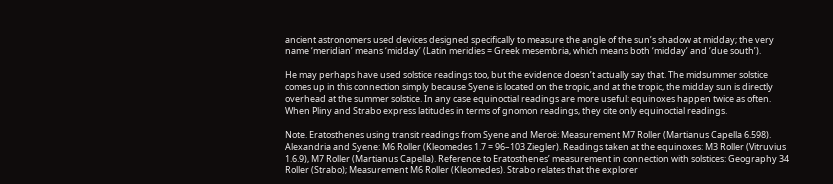ancient astronomers used devices designed specifically to measure the angle of the sun’s shadow at midday; the very name ‘meridian’ means ‘midday’ (Latin meridies = Greek mesembria, which means both ‘midday’ and ‘due south’).

He may perhaps have used solstice readings too, but the evidence doesn’t actually say that. The midsummer solstice comes up in this connection simply because Syene is located on the tropic, and at the tropic, the midday sun is directly overhead at the summer solstice. In any case equinoctial readings are more useful: equinoxes happen twice as often. When Pliny and Strabo express latitudes in terms of gnomon readings, they cite only equinoctial readings.

Note. Eratosthenes using transit readings from Syene and Meroë: Measurement M7 Roller (Martianus Capella 6.598). Alexandria and Syene: M6 Roller (Kleomedes 1.7 = 96–103 Ziegler). Readings taken at the equinoxes: M3 Roller (Vitruvius 1.6.9), M7 Roller (Martianus Capella). Reference to Eratosthenes’ measurement in connection with solstices: Geography 34 Roller (Strabo); Measurement M6 Roller (Kleomedes). Strabo relates that the explorer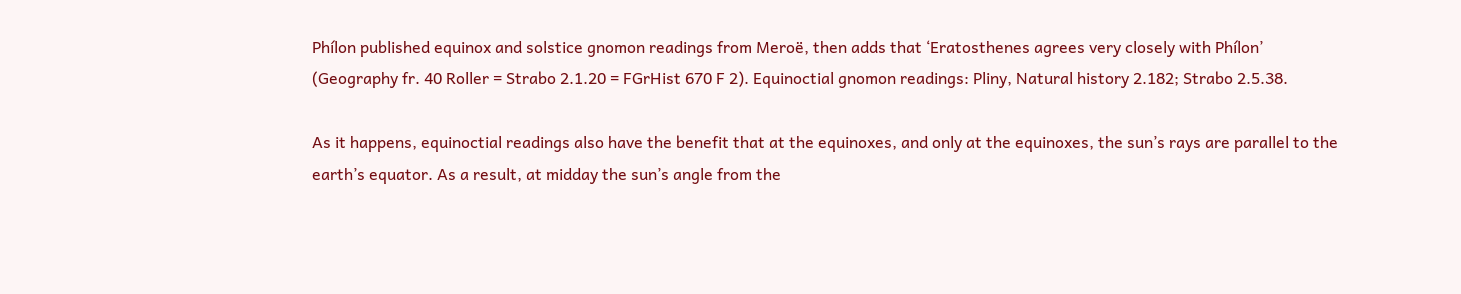Phílon published equinox and solstice gnomon readings from Meroë, then adds that ‘Eratosthenes agrees very closely with Phílon’ (Geography fr. 40 Roller = Strabo 2.1.20 = FGrHist 670 F 2). Equinoctial gnomon readings: Pliny, Natural history 2.182; Strabo 2.5.38.

As it happens, equinoctial readings also have the benefit that at the equinoxes, and only at the equinoxes, the sun’s rays are parallel to the earth’s equator. As a result, at midday the sun’s angle from the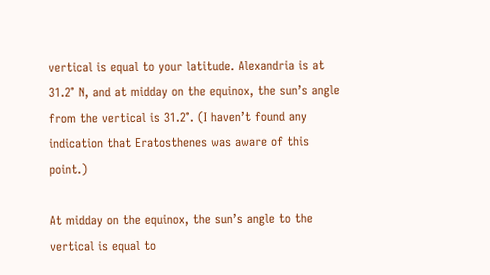vertical is equal to your latitude. Alexandria is at 31.2° N, and at midday on the equinox, the sun’s angle from the vertical is 31.2°. (I haven’t found any indication that Eratosthenes was aware of this point.)

At midday on the equinox, the sun’s angle to the vertical is equal to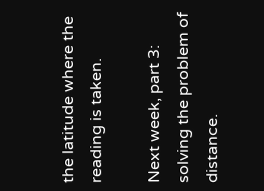the latitude where the reading is taken.

Next week, part 3: solving the problem of distance.